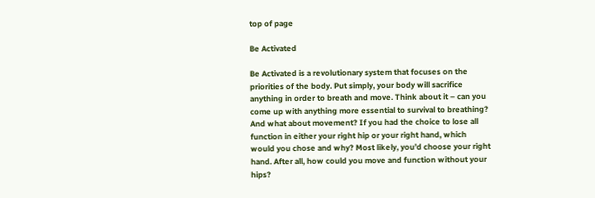top of page

Be Activated

Be Activated is a revolutionary system that focuses on the priorities of the body. Put simply, your body will sacrifice anything in order to breath and move. Think about it – can you come up with anything more essential to survival to breathing? And what about movement? If you had the choice to lose all function in either your right hip or your right hand, which would you chose and why? Most likely, you’d choose your right hand. After all, how could you move and function without your hips?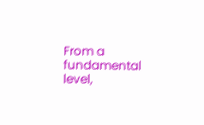From a fundamental level,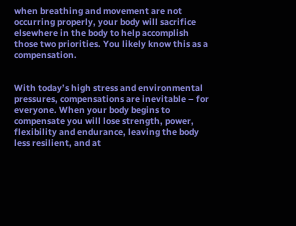when breathing and movement are not occurring properly, your body will sacrifice elsewhere in the body to help accomplish those two priorities. You likely know this as a compensation.


With today’s high stress and environmental pressures, compensations are inevitable – for everyone. When your body begins to compensate you will lose strength, power, flexibility and endurance, leaving the body less resilient, and at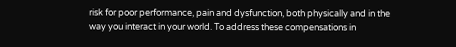risk for poor performance, pain and dysfunction, both physically and in the way you interact in your world. To address these compensations in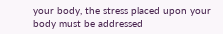your body, the stress placed upon your body must be addressed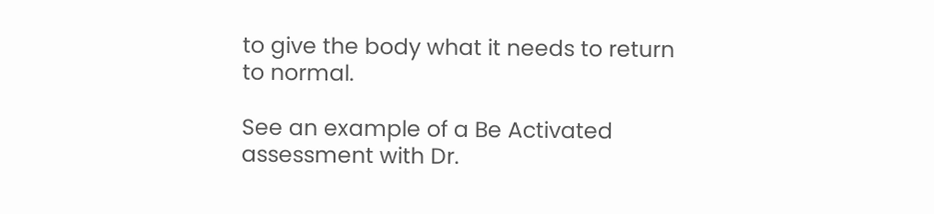to give the body what it needs to return to normal.

See an example of a Be Activated assessment with Dr.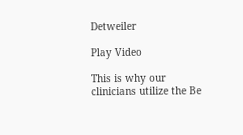Detweiler

Play Video

This is why our clinicians utilize the Be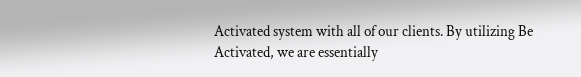Activated system with all of our clients. By utilizing Be Activated, we are essentially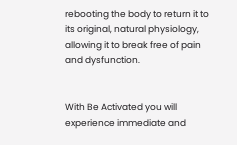rebooting the body to return it to its original, natural physiology, allowing it to break free of pain and dysfunction.


With Be Activated you will experience immediate and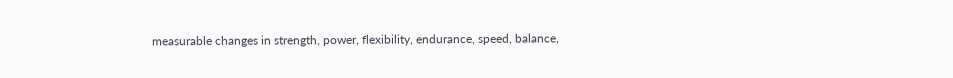measurable changes in strength, power, flexibility, endurance, speed, balance,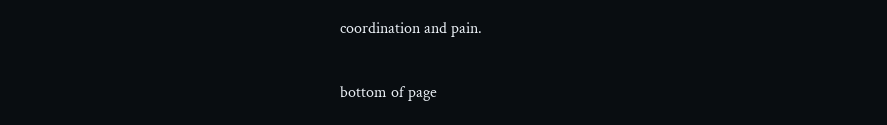coordination and pain.

bottom of page